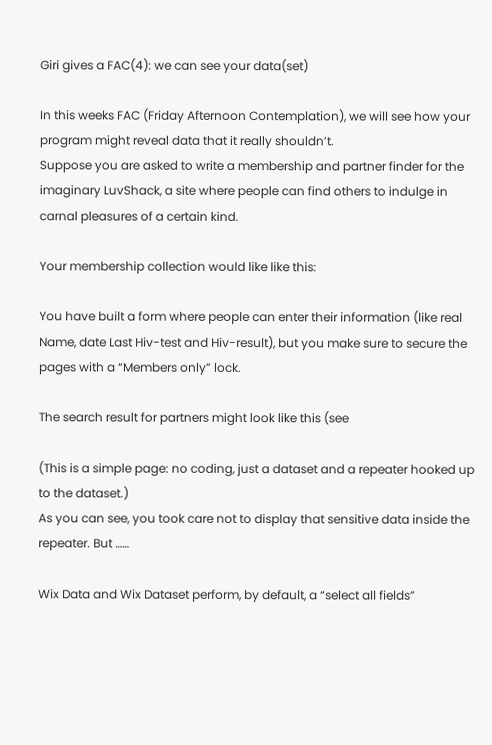Giri gives a FAC(4): we can see your data(set)

In this weeks FAC (Friday Afternoon Contemplation), we will see how your program might reveal data that it really shouldn’t.
Suppose you are asked to write a membership and partner finder for the imaginary LuvShack, a site where people can find others to indulge in carnal pleasures of a certain kind.

Your membership collection would like like this:

You have built a form where people can enter their information (like real Name, date Last Hiv-test and Hiv-result), but you make sure to secure the pages with a “Members only” lock.

The search result for partners might look like this (see

(This is a simple page: no coding, just a dataset and a repeater hooked up to the dataset.)
As you can see, you took care not to display that sensitive data inside the repeater. But ……

Wix Data and Wix Dataset perform, by default, a “select all fields”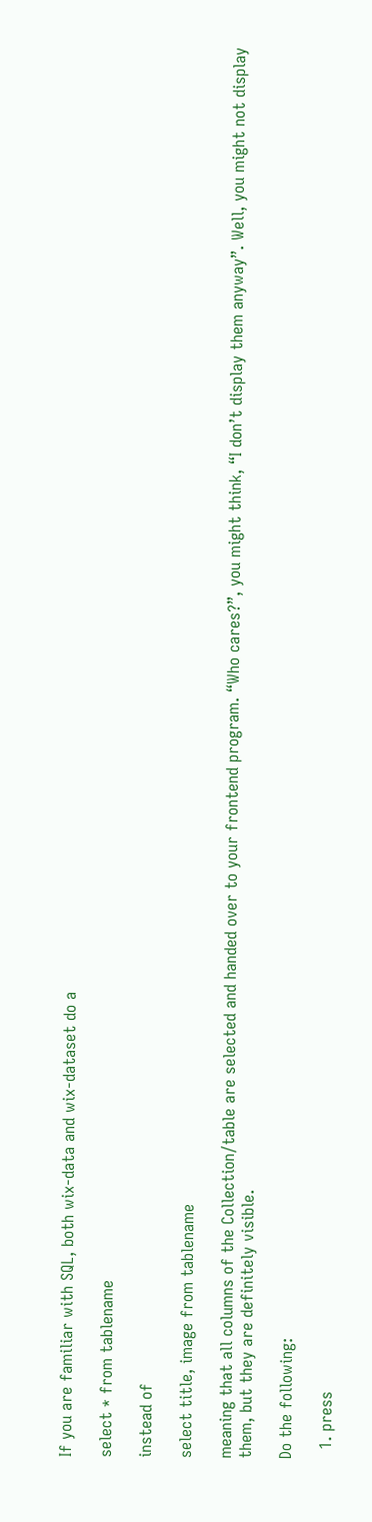If you are familiar with SQL, both wix-data and wix-dataset do a

select * from tablename

instead of

select title, image from tablename

meaning that all columns of the Collection/table are selected and handed over to your frontend program. “Who cares?”, you might think, “I don’t display them anyway”. Well, you might not display them, but they are definitely visible.

Do the following:

  1. press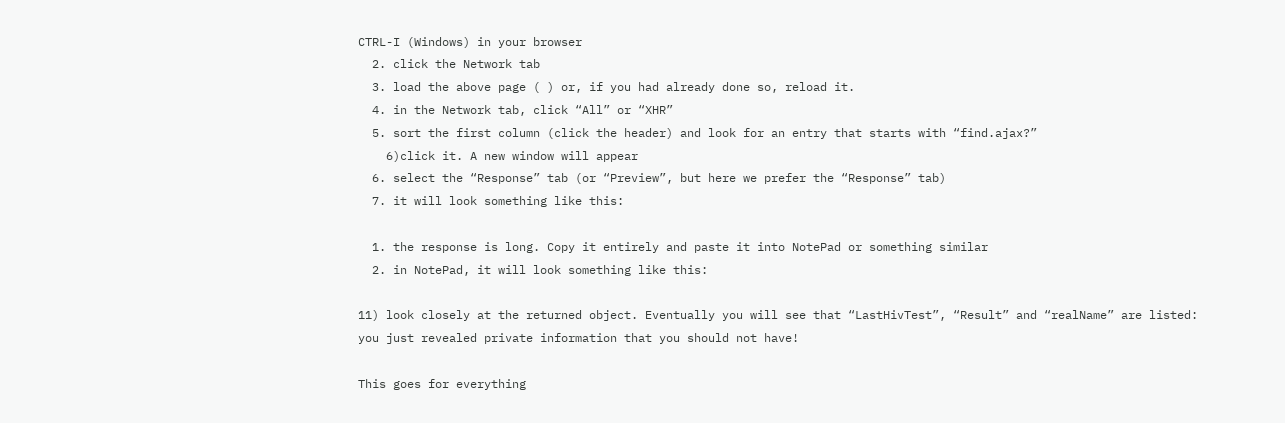CTRL-I (Windows) in your browser
  2. click the Network tab
  3. load the above page ( ) or, if you had already done so, reload it.
  4. in the Network tab, click “All” or “XHR”
  5. sort the first column (click the header) and look for an entry that starts with “find.ajax?”
    6)click it. A new window will appear
  6. select the “Response” tab (or “Preview”, but here we prefer the “Response” tab)
  7. it will look something like this:

  1. the response is long. Copy it entirely and paste it into NotePad or something similar
  2. in NotePad, it will look something like this:

11) look closely at the returned object. Eventually you will see that “LastHivTest”, “Result” and “realName” are listed: you just revealed private information that you should not have!

This goes for everything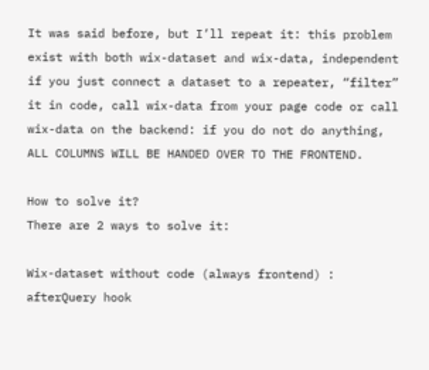It was said before, but I’ll repeat it: this problem exist with both wix-dataset and wix-data, independent if you just connect a dataset to a repeater, “filter” it in code, call wix-data from your page code or call wix-data on the backend: if you do not do anything, ALL COLUMNS WILL BE HANDED OVER TO THE FRONTEND.

How to solve it?
There are 2 ways to solve it:

Wix-dataset without code (always frontend) : afterQuery hook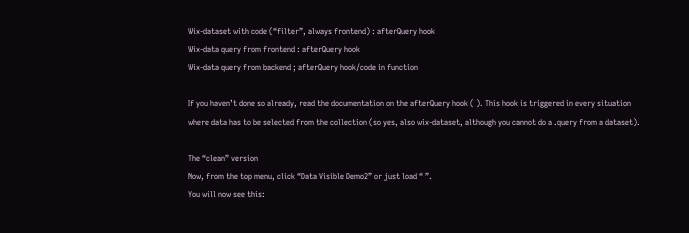Wix-dataset with code (“filter”, always frontend) : afterQuery hook
Wix-data query from frontend : afterQuery hook
Wix-data query from backend ; afterQuery hook/code in function

If you haven’t done so already, read the documentation on the afterQuery hook ( ). This hook is triggered in every situation where data has to be selected from the collection (so yes, also wix-dataset, although you cannot do a .query from a dataset).

The “clean” version
Now, from the top menu, click “Data Visible Demo2” or just load “ ”.
You will now see this: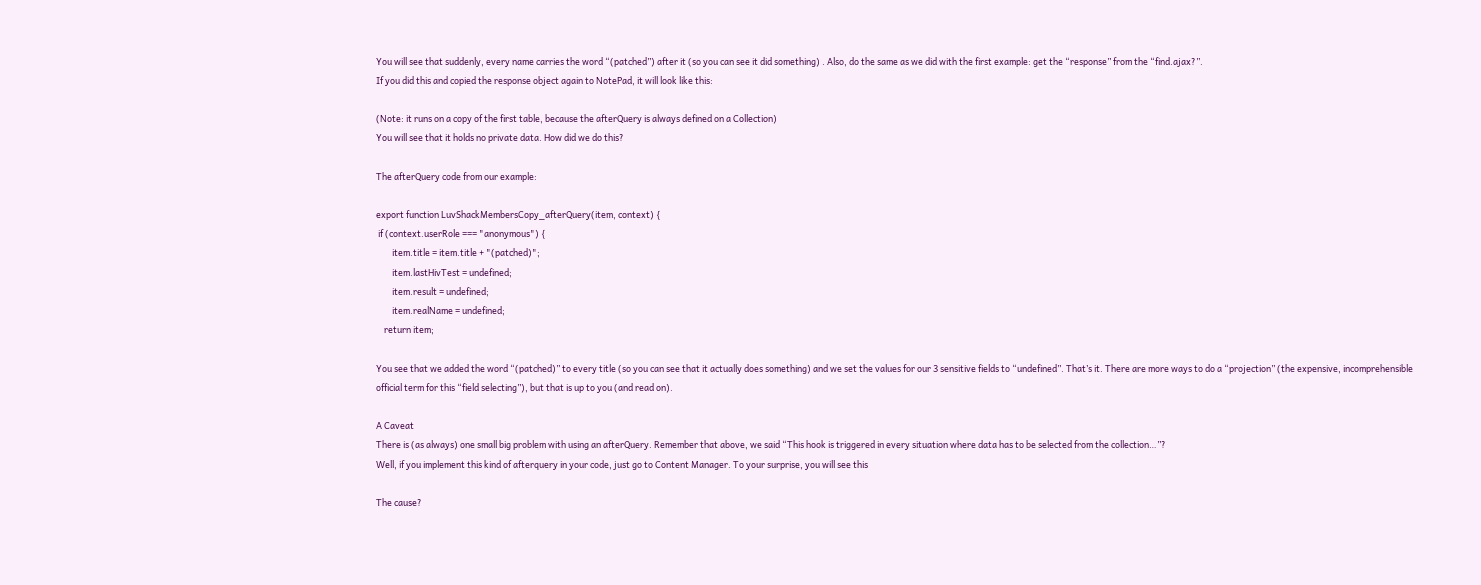You will see that suddenly, every name carries the word “(patched”) after it (so you can see it did something) . Also, do the same as we did with the first example: get the “response” from the “find.ajax?”.
If you did this and copied the response object again to NotePad, it will look like this:

(Note: it runs on a copy of the first table, because the afterQuery is always defined on a Collection)
You will see that it holds no private data. How did we do this?

The afterQuery code from our example:

export function LuvShackMembersCopy_afterQuery(item, context) {
 if (context.userRole === "anonymous") {
        item.title = item.title + "(patched)";
        item.lastHivTest = undefined;
        item.result = undefined;
        item.realName = undefined;
    return item;

You see that we added the word “(patched)” to every title (so you can see that it actually does something) and we set the values for our 3 sensitive fields to “undefined”. That’s it. There are more ways to do a “projection” (the expensive, incomprehensible official term for this “field selecting”), but that is up to you (and read on).

A Caveat
There is (as always) one small big problem with using an afterQuery. Remember that above, we said “This hook is triggered in every situation where data has to be selected from the collection…”?
Well, if you implement this kind of afterquery in your code, just go to Content Manager. To your surprise, you will see this

The cause?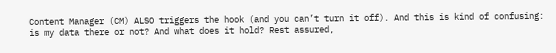Content Manager (CM) ALSO triggers the hook (and you can’t turn it off). And this is kind of confusing: is my data there or not? And what does it hold? Rest assured,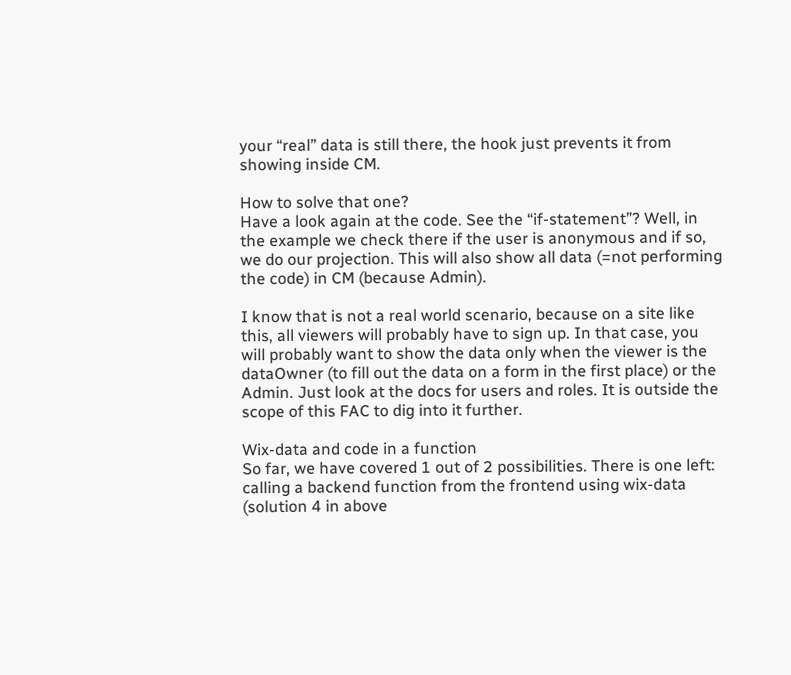your “real” data is still there, the hook just prevents it from showing inside CM.

How to solve that one?
Have a look again at the code. See the “if-statement”? Well, in the example we check there if the user is anonymous and if so, we do our projection. This will also show all data (=not performing the code) in CM (because Admin).

I know that is not a real world scenario, because on a site like this, all viewers will probably have to sign up. In that case, you will probably want to show the data only when the viewer is the dataOwner (to fill out the data on a form in the first place) or the Admin. Just look at the docs for users and roles. It is outside the scope of this FAC to dig into it further.

Wix-data and code in a function
So far, we have covered 1 out of 2 possibilities. There is one left: calling a backend function from the frontend using wix-data (solution 4 in above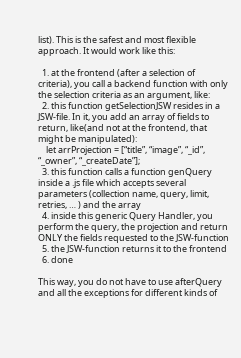list). This is the safest and most flexible approach. It would work like this:

  1. at the frontend (after a selection of criteria), you call a backend function with only the selection criteria as an argument, like:
  2. this function getSelectionJSW resides in a JSW-file. In it, you add an array of fields to return, like(and not at the frontend, that might be manipulated):
    let arrProjection = [“title”, “image”, “_id”, “_owner”, “_createDate”];
  3. this function calls a function genQuery inside a .js file which accepts several parameters (collection name, query, limit, retries, … ) and the array
  4. inside this generic Query Handler, you perform the query, the projection and return ONLY the fields requested to the JSW-function
  5. the JSW-function returns it to the frontend
  6. done

This way, you do not have to use afterQuery and all the exceptions for different kinds of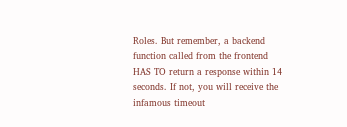Roles. But remember, a backend function called from the frontend HAS TO return a response within 14 seconds. If not, you will receive the infamous timeout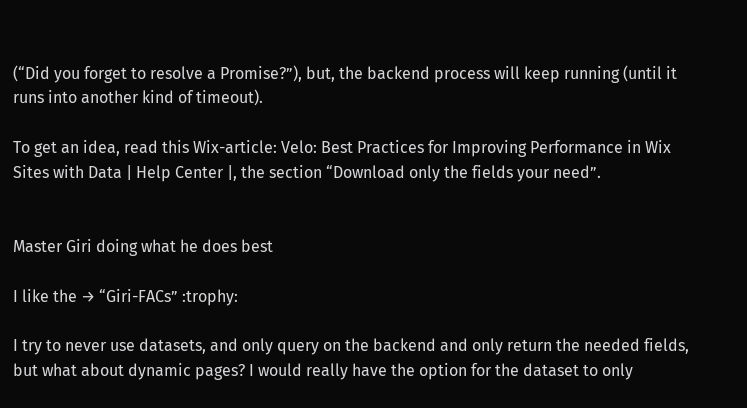(“Did you forget to resolve a Promise?”), but, the backend process will keep running (until it runs into another kind of timeout).

To get an idea, read this Wix-article: Velo: Best Practices for Improving Performance in Wix Sites with Data | Help Center |, the section “Download only the fields your need”.


Master Giri doing what he does best

I like the → “Giri-FACs” :trophy:

I try to never use datasets, and only query on the backend and only return the needed fields, but what about dynamic pages? I would really have the option for the dataset to only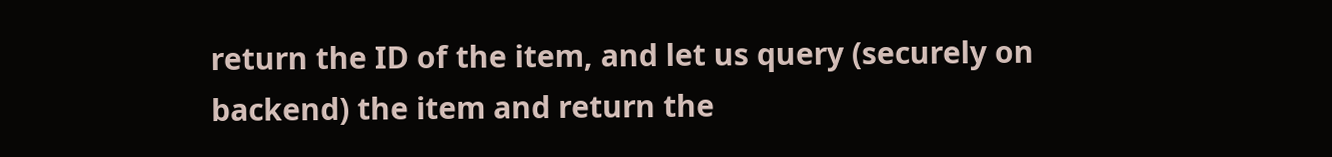return the ID of the item, and let us query (securely on backend) the item and return the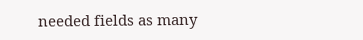needed fields as many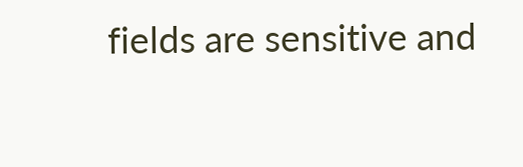fields are sensitive and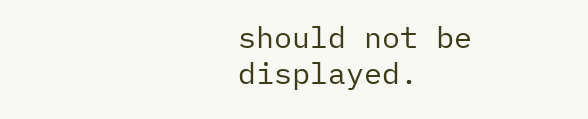should not be displayed.